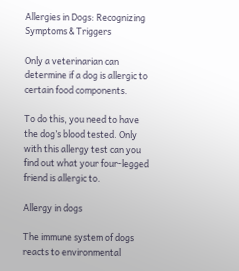Allergies in Dogs: Recognizing Symptoms & Triggers

Only a veterinarian can determine if a dog is allergic to certain food components.

To do this, you need to have the dog’s blood tested. Only with this allergy test can you find out what your four-legged friend is allergic to.

Allergy in dogs

The immune system of dogs reacts to environmental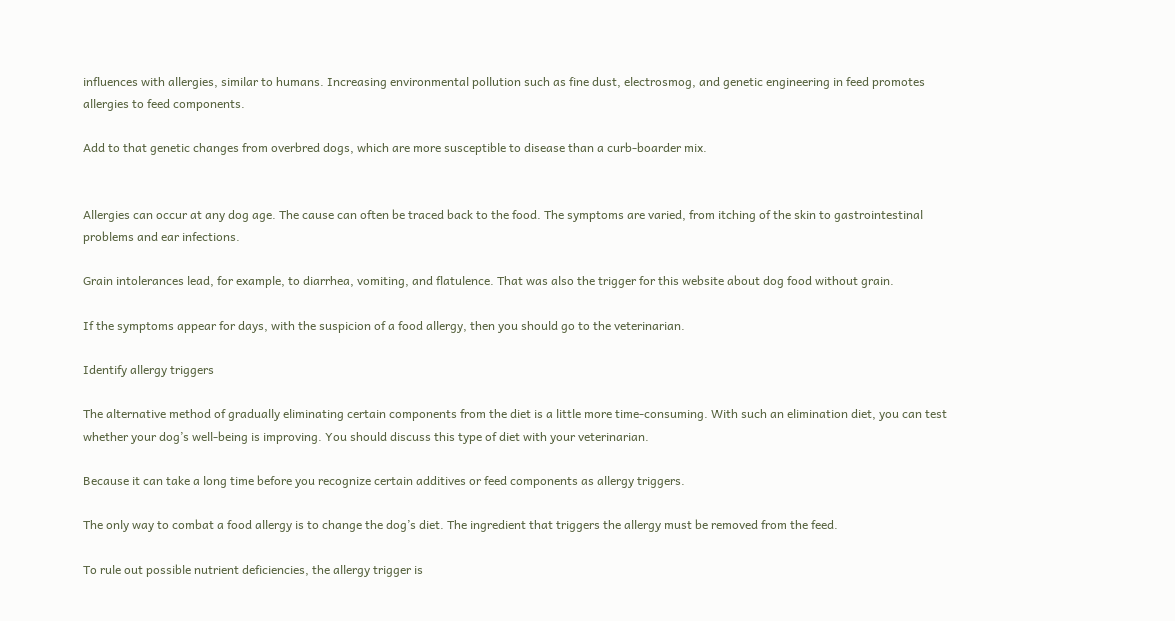influences with allergies, similar to humans. Increasing environmental pollution such as fine dust, electrosmog, and genetic engineering in feed promotes allergies to feed components.

Add to that genetic changes from overbred dogs, which are more susceptible to disease than a curb-boarder mix.


Allergies can occur at any dog age. The cause can often be traced back to the food. The symptoms are varied, from itching of the skin to gastrointestinal problems and ear infections.

Grain intolerances lead, for example, to diarrhea, vomiting, and flatulence. That was also the trigger for this website about dog food without grain.

If the symptoms appear for days, with the suspicion of a food allergy, then you should go to the veterinarian.

Identify allergy triggers

The alternative method of gradually eliminating certain components from the diet is a little more time-consuming. With such an elimination diet, you can test whether your dog’s well-being is improving. You should discuss this type of diet with your veterinarian.

Because it can take a long time before you recognize certain additives or feed components as allergy triggers.

The only way to combat a food allergy is to change the dog’s diet. The ingredient that triggers the allergy must be removed from the feed.

To rule out possible nutrient deficiencies, the allergy trigger is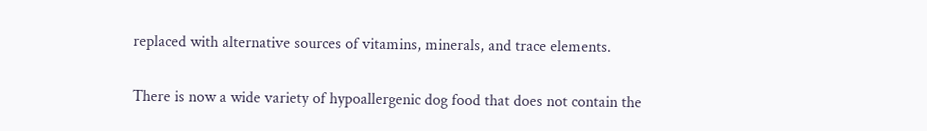replaced with alternative sources of vitamins, minerals, and trace elements.

There is now a wide variety of hypoallergenic dog food that does not contain the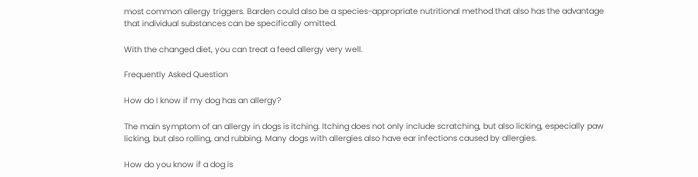most common allergy triggers. Barden could also be a species-appropriate nutritional method that also has the advantage that individual substances can be specifically omitted.

With the changed diet, you can treat a feed allergy very well.

Frequently Asked Question

How do I know if my dog has an allergy?

The main symptom of an allergy in dogs is itching. Itching does not only include scratching, but also licking, especially paw licking, but also rolling, and rubbing. Many dogs with allergies also have ear infections caused by allergies.

How do you know if a dog is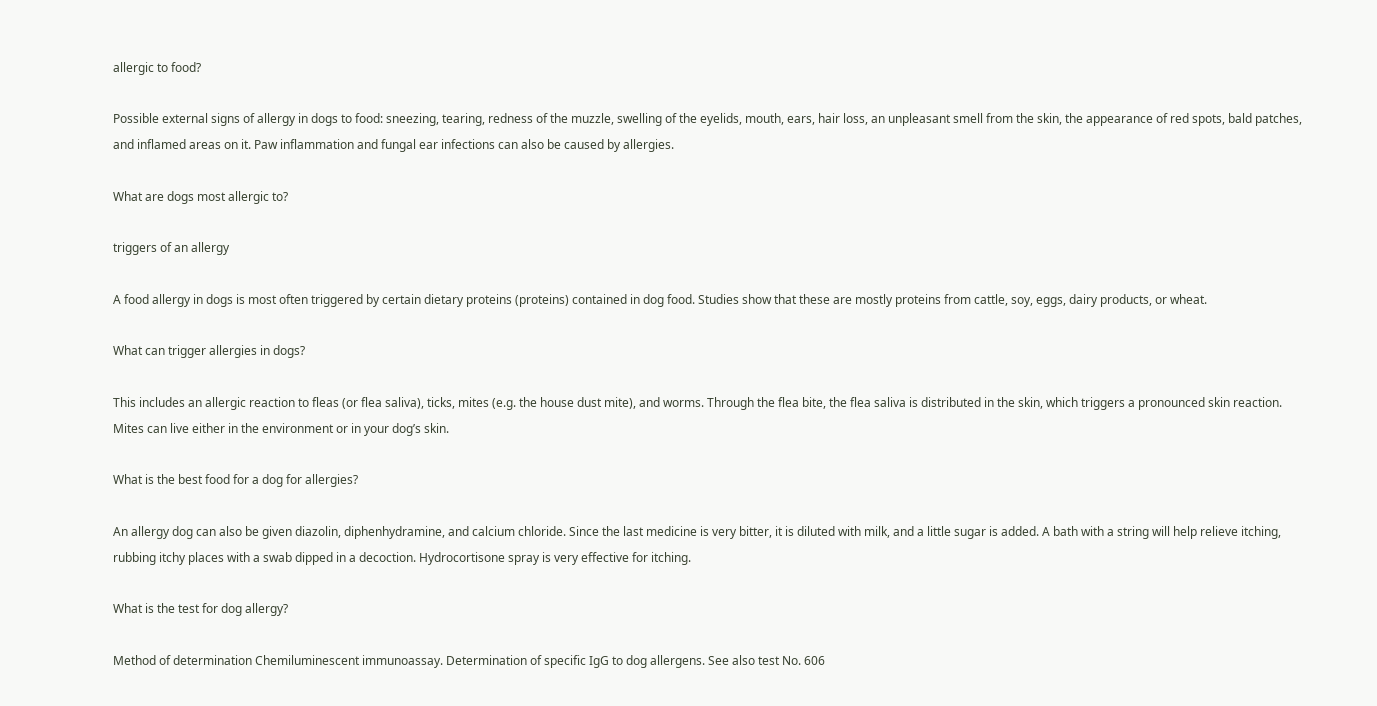allergic to food?

Possible external signs of allergy in dogs to food: sneezing, tearing, redness of the muzzle, swelling of the eyelids, mouth, ears, hair loss, an unpleasant smell from the skin, the appearance of red spots, bald patches, and inflamed areas on it. Paw inflammation and fungal ear infections can also be caused by allergies.

What are dogs most allergic to?

triggers of an allergy

A food allergy in dogs is most often triggered by certain dietary proteins (proteins) contained in dog food. Studies show that these are mostly proteins from cattle, soy, eggs, dairy products, or wheat.

What can trigger allergies in dogs?

This includes an allergic reaction to fleas (or flea saliva), ticks, mites (e.g. the house dust mite), and worms. Through the flea bite, the flea saliva is distributed in the skin, which triggers a pronounced skin reaction. Mites can live either in the environment or in your dog’s skin.

What is the best food for a dog for allergies?

An allergy dog can also be given diazolin, diphenhydramine, and calcium chloride. Since the last medicine is very bitter, it is diluted with milk, and a little sugar is added. A bath with a string will help relieve itching, rubbing itchy places with a swab dipped in a decoction. Hydrocortisone spray is very effective for itching.

What is the test for dog allergy?

Method of determination Chemiluminescent immunoassay. Determination of specific IgG to dog allergens. See also test No. 606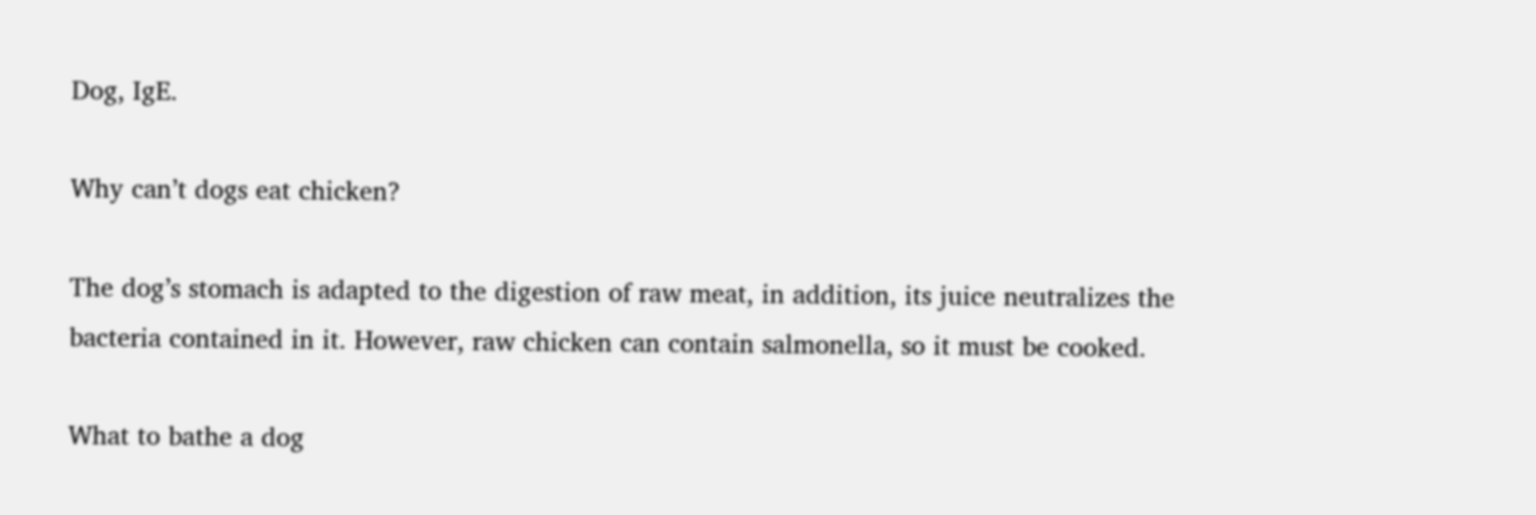Dog, IgE.

Why can’t dogs eat chicken?

The dog’s stomach is adapted to the digestion of raw meat, in addition, its juice neutralizes the bacteria contained in it. However, raw chicken can contain salmonella, so it must be cooked.

What to bathe a dog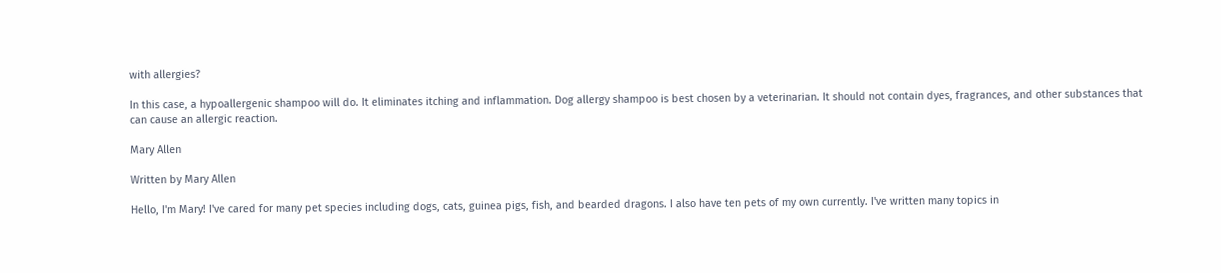with allergies?

In this case, a hypoallergenic shampoo will do. It eliminates itching and inflammation. Dog allergy shampoo is best chosen by a veterinarian. It should not contain dyes, fragrances, and other substances that can cause an allergic reaction.

Mary Allen

Written by Mary Allen

Hello, I'm Mary! I've cared for many pet species including dogs, cats, guinea pigs, fish, and bearded dragons. I also have ten pets of my own currently. I've written many topics in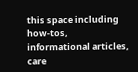this space including how-tos, informational articles, care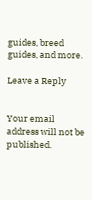guides, breed guides, and more.

Leave a Reply


Your email address will not be published.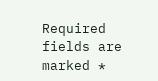Required fields are marked *